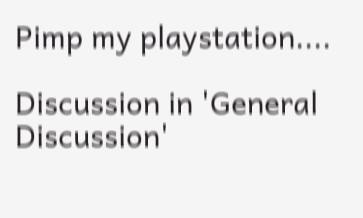Pimp my playstation....

Discussion in 'General Discussion'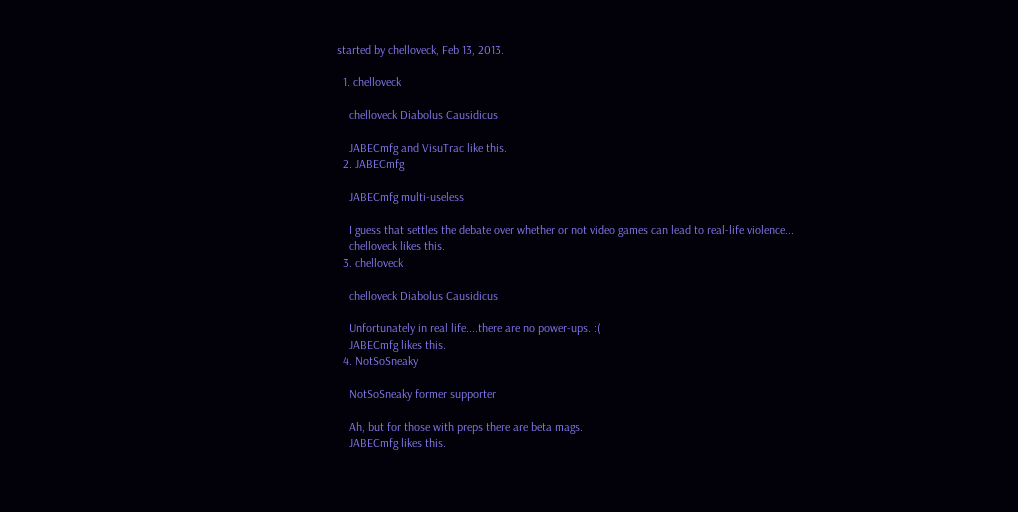started by chelloveck, Feb 13, 2013.

  1. chelloveck

    chelloveck Diabolus Causidicus

    JABECmfg and VisuTrac like this.
  2. JABECmfg

    JABECmfg multi-useless

    I guess that settles the debate over whether or not video games can lead to real-life violence...
    chelloveck likes this.
  3. chelloveck

    chelloveck Diabolus Causidicus

    Unfortunately in real life....there are no power-ups. :(
    JABECmfg likes this.
  4. NotSoSneaky

    NotSoSneaky former supporter

    Ah, but for those with preps there are beta mags.
    JABECmfg likes this.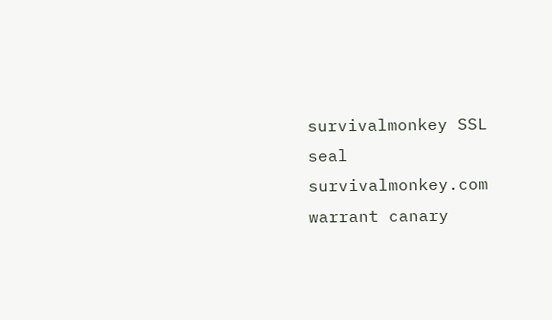survivalmonkey SSL seal        survivalmonkey.com warrant canary